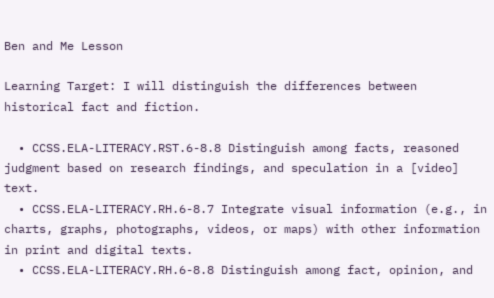Ben and Me Lesson

Learning Target: I will distinguish the differences between historical fact and fiction.

  • CCSS.ELA-LITERACY.RST.6-8.8 Distinguish among facts, reasoned judgment based on research findings, and speculation in a [video] text.
  • CCSS.ELA-LITERACY.RH.6-8.7 Integrate visual information (e.g., in charts, graphs, photographs, videos, or maps) with other information in print and digital texts.
  • CCSS.ELA-LITERACY.RH.6-8.8 Distinguish among fact, opinion, and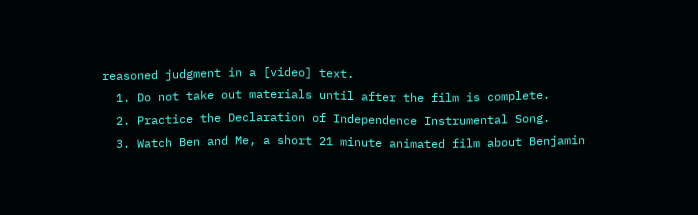reasoned judgment in a [video] text.
  1. Do not take out materials until after the film is complete.
  2. Practice the Declaration of Independence Instrumental Song.
  3. Watch Ben and Me, a short 21 minute animated film about Benjamin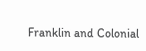Franklin and Colonial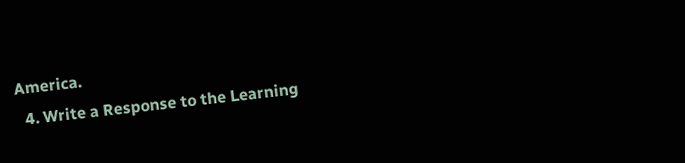America.
  4. Write a Response to the Learning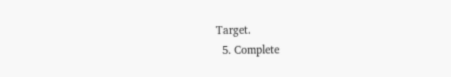Target.
  5. Complete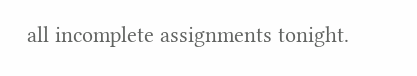all incomplete assignments tonight.